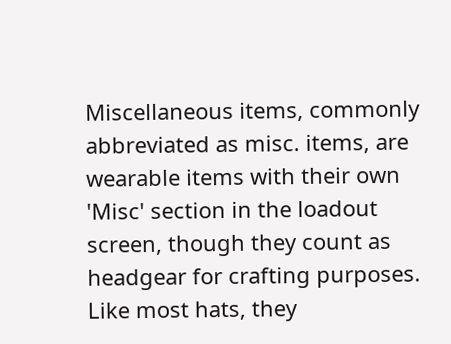Miscellaneous items, commonly abbreviated as misc. items, are wearable items with their own 'Misc' section in the loadout screen, though they count as headgear for crafting purposes. Like most hats, they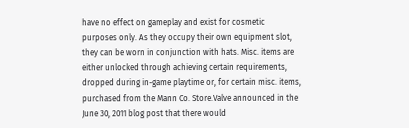have no effect on gameplay and exist for cosmetic purposes only. As they occupy their own equipment slot, they can be worn in conjunction with hats. Misc. items are either unlocked through achieving certain requirements, dropped during in-game playtime or, for certain misc. items, purchased from the Mann Co. Store.Valve announced in the June 30, 2011 blog post that there would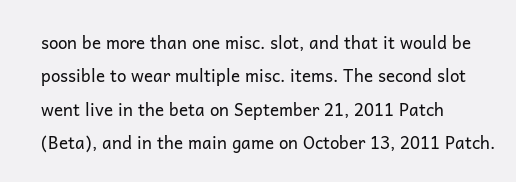soon be more than one misc. slot, and that it would be possible to wear multiple misc. items. The second slot went live in the beta on September 21, 2011 Patch (Beta), and in the main game on October 13, 2011 Patch.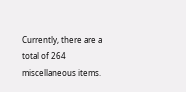Currently, there are a total of 264 miscellaneous items.